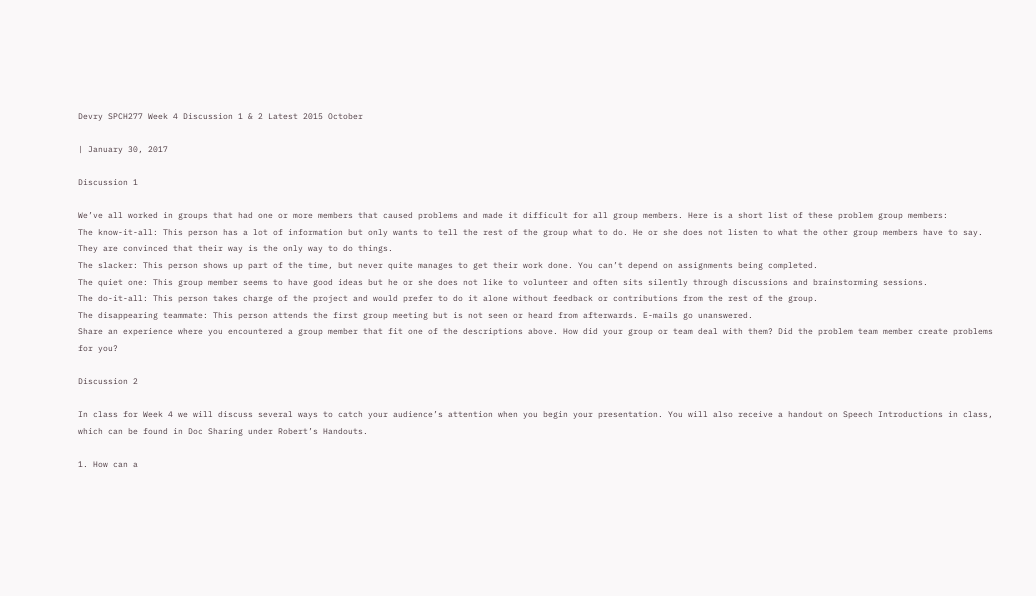Devry SPCH277 Week 4 Discussion 1 & 2 Latest 2015 October

| January 30, 2017

Discussion 1

We’ve all worked in groups that had one or more members that caused problems and made it difficult for all group members. Here is a short list of these problem group members:
The know-it-all: This person has a lot of information but only wants to tell the rest of the group what to do. He or she does not listen to what the other group members have to say. They are convinced that their way is the only way to do things.
The slacker: This person shows up part of the time, but never quite manages to get their work done. You can’t depend on assignments being completed.
The quiet one: This group member seems to have good ideas but he or she does not like to volunteer and often sits silently through discussions and brainstorming sessions.
The do-it-all: This person takes charge of the project and would prefer to do it alone without feedback or contributions from the rest of the group.
The disappearing teammate: This person attends the first group meeting but is not seen or heard from afterwards. E-mails go unanswered.
Share an experience where you encountered a group member that fit one of the descriptions above. How did your group or team deal with them? Did the problem team member create problems for you?

Discussion 2

In class for Week 4 we will discuss several ways to catch your audience’s attention when you begin your presentation. You will also receive a handout on Speech Introductions in class, which can be found in Doc Sharing under Robert’s Handouts.

1. How can a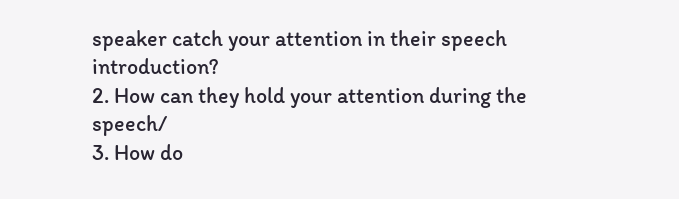speaker catch your attention in their speech introduction?
2. How can they hold your attention during the speech/
3. How do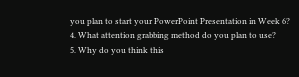you plan to start your PowerPoint Presentation in Week 6?
4. What attention grabbing method do you plan to use?
5. Why do you think this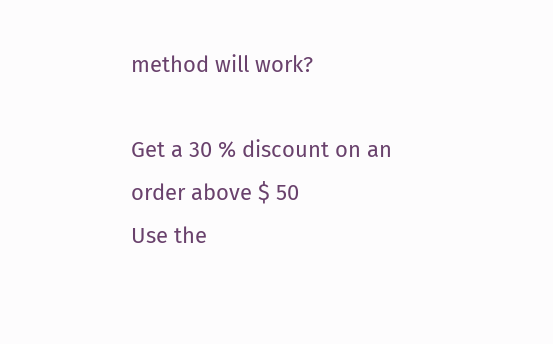method will work?

Get a 30 % discount on an order above $ 50
Use the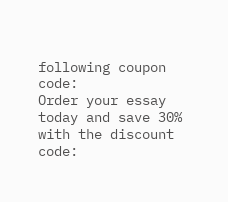following coupon code:
Order your essay today and save 30% with the discount code: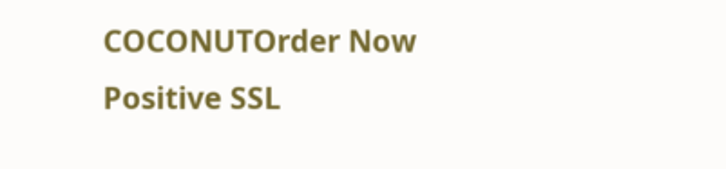COCONUTOrder Now
Positive SSL